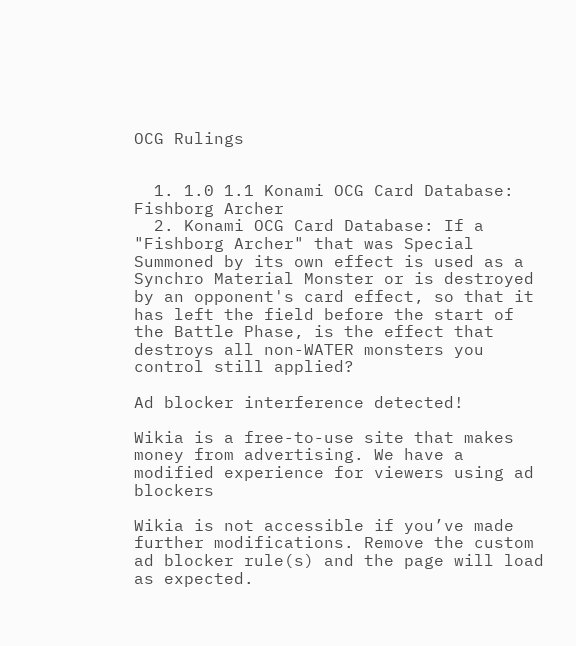OCG Rulings


  1. 1.0 1.1 Konami OCG Card Database: Fishborg Archer
  2. Konami OCG Card Database: If a "Fishborg Archer" that was Special Summoned by its own effect is used as a Synchro Material Monster or is destroyed by an opponent's card effect, so that it has left the field before the start of the Battle Phase, is the effect that destroys all non-WATER monsters you control still applied?

Ad blocker interference detected!

Wikia is a free-to-use site that makes money from advertising. We have a modified experience for viewers using ad blockers

Wikia is not accessible if you’ve made further modifications. Remove the custom ad blocker rule(s) and the page will load as expected.